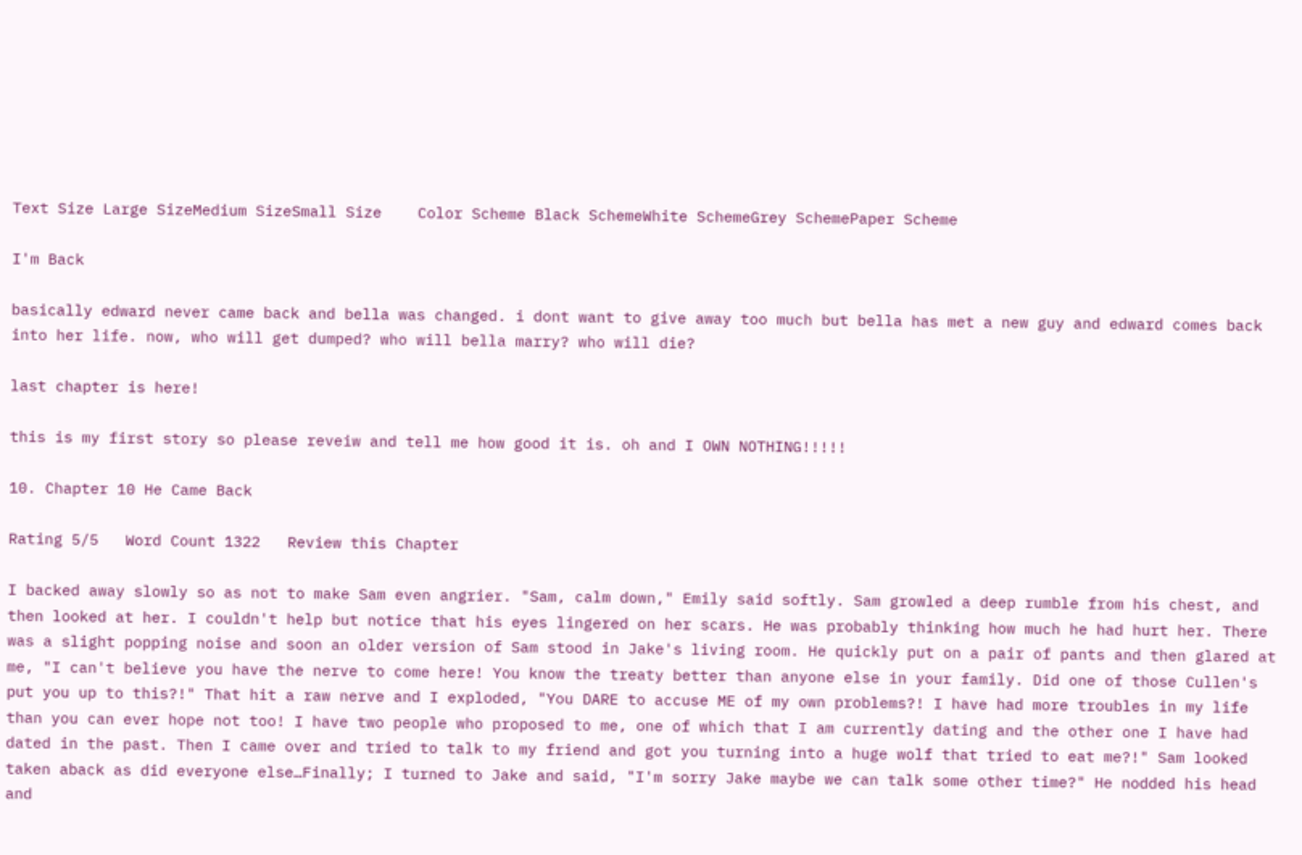Text Size Large SizeMedium SizeSmall Size    Color Scheme Black SchemeWhite SchemeGrey SchemePaper Scheme

I'm Back

basically edward never came back and bella was changed. i dont want to give away too much but bella has met a new guy and edward comes back into her life. now, who will get dumped? who will bella marry? who will die?

last chapter is here!

this is my first story so please reveiw and tell me how good it is. oh and I OWN NOTHING!!!!!

10. Chapter 10 He Came Back

Rating 5/5   Word Count 1322   Review this Chapter

I backed away slowly so as not to make Sam even angrier. "Sam, calm down," Emily said softly. Sam growled a deep rumble from his chest, and then looked at her. I couldn't help but notice that his eyes lingered on her scars. He was probably thinking how much he had hurt her. There was a slight popping noise and soon an older version of Sam stood in Jake's living room. He quickly put on a pair of pants and then glared at me, "I can't believe you have the nerve to come here! You know the treaty better than anyone else in your family. Did one of those Cullen's put you up to this?!" That hit a raw nerve and I exploded, "You DARE to accuse ME of my own problems?! I have had more troubles in my life than you can ever hope not too! I have two people who proposed to me, one of which that I am currently dating and the other one I have had dated in the past. Then I came over and tried to talk to my friend and got you turning into a huge wolf that tried to eat me?!" Sam looked taken aback as did everyone else…Finally; I turned to Jake and said, "I'm sorry Jake maybe we can talk some other time?" He nodded his head and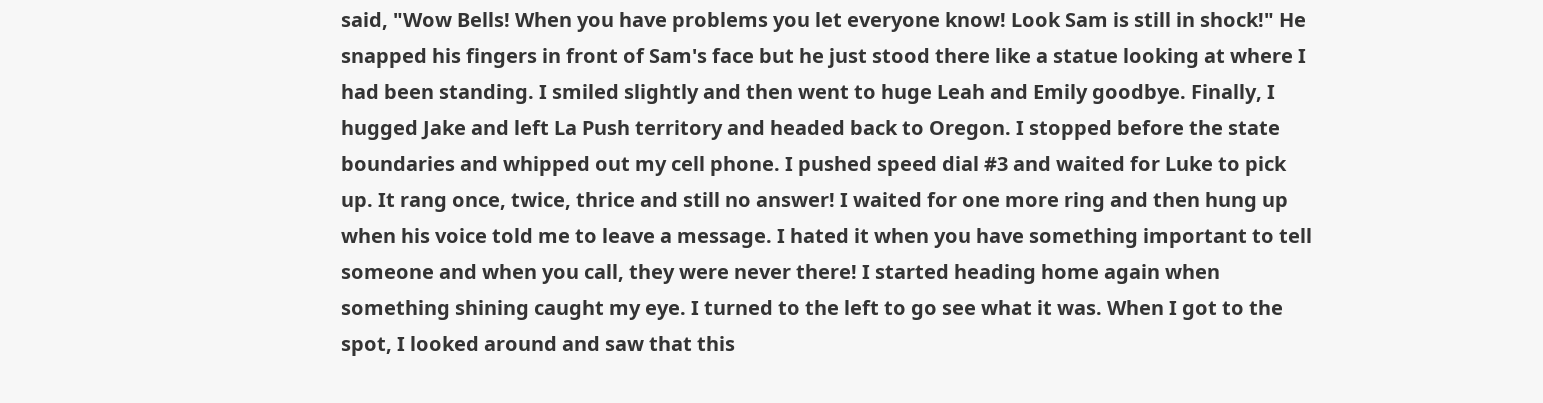said, "Wow Bells! When you have problems you let everyone know! Look Sam is still in shock!" He snapped his fingers in front of Sam's face but he just stood there like a statue looking at where I had been standing. I smiled slightly and then went to huge Leah and Emily goodbye. Finally, I hugged Jake and left La Push territory and headed back to Oregon. I stopped before the state boundaries and whipped out my cell phone. I pushed speed dial #3 and waited for Luke to pick up. It rang once, twice, thrice and still no answer! I waited for one more ring and then hung up when his voice told me to leave a message. I hated it when you have something important to tell someone and when you call, they were never there! I started heading home again when something shining caught my eye. I turned to the left to go see what it was. When I got to the spot, I looked around and saw that this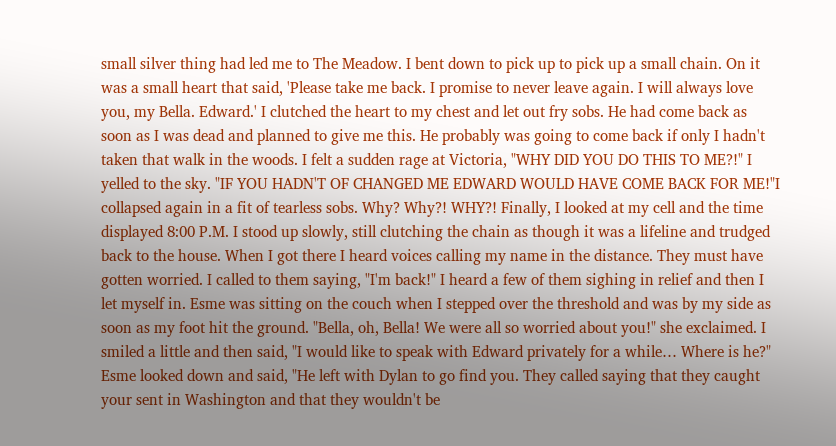small silver thing had led me to The Meadow. I bent down to pick up to pick up a small chain. On it was a small heart that said, 'Please take me back. I promise to never leave again. I will always love you, my Bella. Edward.' I clutched the heart to my chest and let out fry sobs. He had come back as soon as I was dead and planned to give me this. He probably was going to come back if only I hadn't taken that walk in the woods. I felt a sudden rage at Victoria, "WHY DID YOU DO THIS TO ME?!" I yelled to the sky. "IF YOU HADN'T OF CHANGED ME EDWARD WOULD HAVE COME BACK FOR ME!"I collapsed again in a fit of tearless sobs. Why? Why?! WHY?! Finally, I looked at my cell and the time displayed 8:00 P.M. I stood up slowly, still clutching the chain as though it was a lifeline and trudged back to the house. When I got there I heard voices calling my name in the distance. They must have gotten worried. I called to them saying, "I'm back!" I heard a few of them sighing in relief and then I let myself in. Esme was sitting on the couch when I stepped over the threshold and was by my side as soon as my foot hit the ground. "Bella, oh, Bella! We were all so worried about you!" she exclaimed. I smiled a little and then said, "I would like to speak with Edward privately for a while… Where is he?" Esme looked down and said, "He left with Dylan to go find you. They called saying that they caught your sent in Washington and that they wouldn't be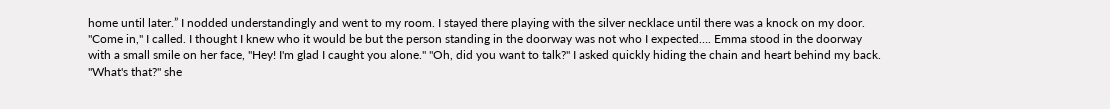home until later.” I nodded understandingly and went to my room. I stayed there playing with the silver necklace until there was a knock on my door. "Come in," I called. I thought I knew who it would be but the person standing in the doorway was not who I expected…. Emma stood in the doorway with a small smile on her face, "Hey! I'm glad I caught you alone." "Oh, did you want to talk?" I asked quickly hiding the chain and heart behind my back. "What's that?" she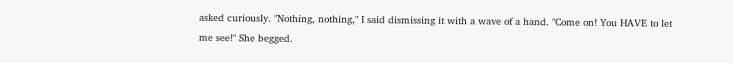asked curiously. "Nothing, nothing," I said dismissing it with a wave of a hand. "Come on! You HAVE to let me see!" She begged.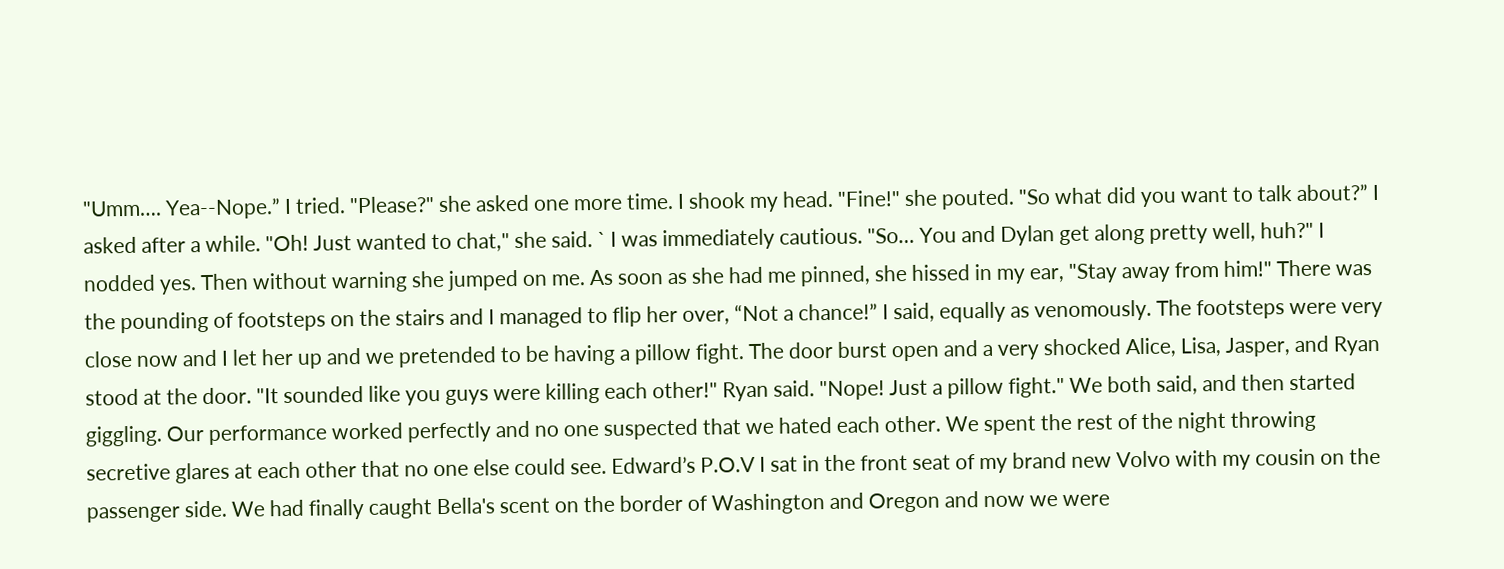"Umm…. Yea--Nope.” I tried. "Please?" she asked one more time. I shook my head. "Fine!" she pouted. "So what did you want to talk about?” I asked after a while. "Oh! Just wanted to chat," she said. ` I was immediately cautious. "So… You and Dylan get along pretty well, huh?" I nodded yes. Then without warning she jumped on me. As soon as she had me pinned, she hissed in my ear, "Stay away from him!" There was the pounding of footsteps on the stairs and I managed to flip her over, “Not a chance!” I said, equally as venomously. The footsteps were very close now and I let her up and we pretended to be having a pillow fight. The door burst open and a very shocked Alice, Lisa, Jasper, and Ryan stood at the door. "It sounded like you guys were killing each other!" Ryan said. "Nope! Just a pillow fight." We both said, and then started giggling. Our performance worked perfectly and no one suspected that we hated each other. We spent the rest of the night throwing secretive glares at each other that no one else could see. Edward’s P.O.V I sat in the front seat of my brand new Volvo with my cousin on the passenger side. We had finally caught Bella's scent on the border of Washington and Oregon and now we were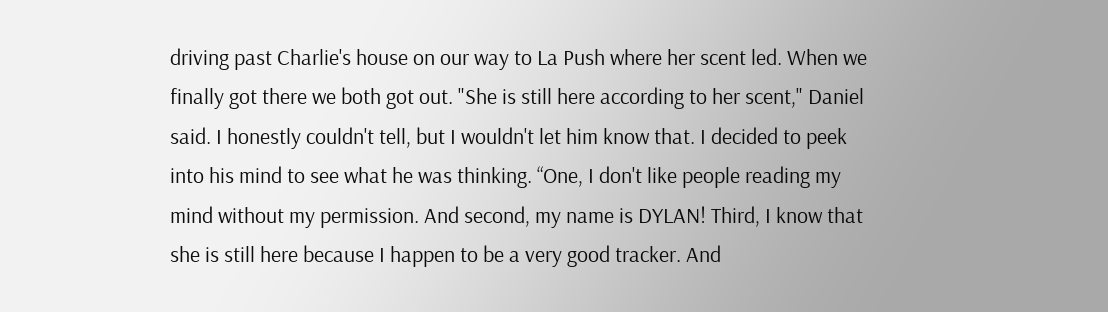driving past Charlie's house on our way to La Push where her scent led. When we finally got there we both got out. "She is still here according to her scent," Daniel said. I honestly couldn't tell, but I wouldn't let him know that. I decided to peek into his mind to see what he was thinking. “One, I don't like people reading my mind without my permission. And second, my name is DYLAN! Third, I know that she is still here because I happen to be a very good tracker. And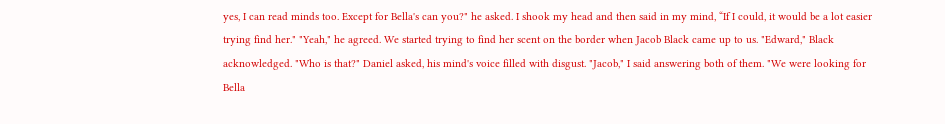yes, I can read minds too. Except for Bella's can you?" he asked. I shook my head and then said in my mind, “If I could, it would be a lot easier trying find her." "Yeah," he agreed. We started trying to find her scent on the border when Jacob Black came up to us. "Edward," Black acknowledged. "Who is that?" Daniel asked, his mind's voice filled with disgust. "Jacob," I said answering both of them. "We were looking for Bella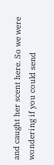and caught her scent here. So we were wondering if you could send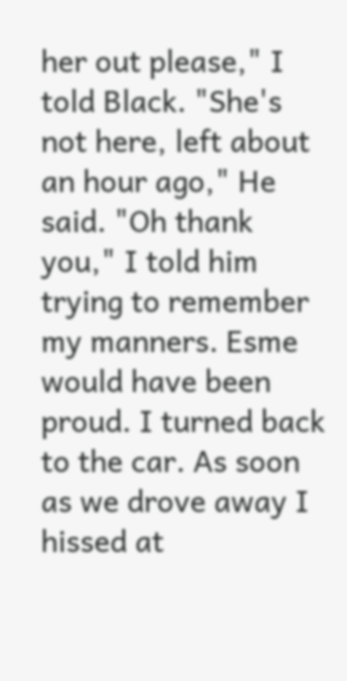her out please," I told Black. "She's not here, left about an hour ago," He said. "Oh thank you," I told him trying to remember my manners. Esme would have been proud. I turned back to the car. As soon as we drove away I hissed at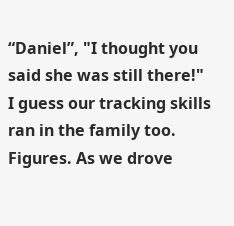“Daniel”, "I thought you said she was still there!" I guess our tracking skills ran in the family too. Figures. As we drove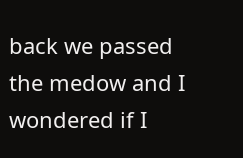back we passed the medow and I wondered if I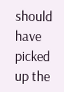should have picked up the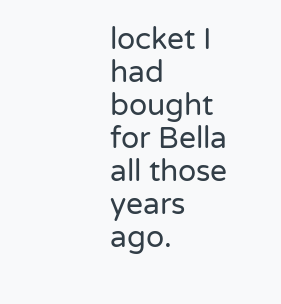locket I had bought for Bella all those years ago.